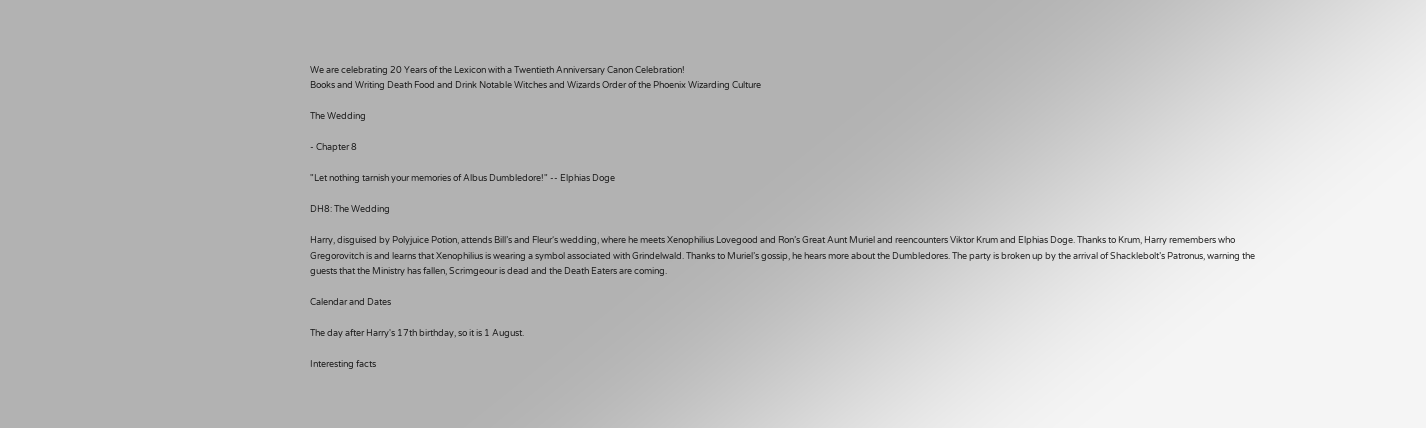We are celebrating 20 Years of the Lexicon with a Twentieth Anniversary Canon Celebration!
Books and Writing Death Food and Drink Notable Witches and Wizards Order of the Phoenix Wizarding Culture

The Wedding

- Chapter 8

"Let nothing tarnish your memories of Albus Dumbledore!" -- Elphias Doge

DH8: The Wedding

Harry, disguised by Polyjuice Potion, attends Bill’s and Fleur‘s wedding, where he meets Xenophilius Lovegood and Ron’s Great Aunt Muriel and reencounters Viktor Krum and Elphias Doge. Thanks to Krum, Harry remembers who Gregorovitch is and learns that Xenophilius is wearing a symbol associated with Grindelwald. Thanks to Muriel’s gossip, he hears more about the Dumbledores. The party is broken up by the arrival of Shacklebolt’s Patronus, warning the guests that the Ministry has fallen, Scrimgeour is dead and the Death Eaters are coming.

Calendar and Dates

The day after Harry's 17th birthday, so it is 1 August.

Interesting facts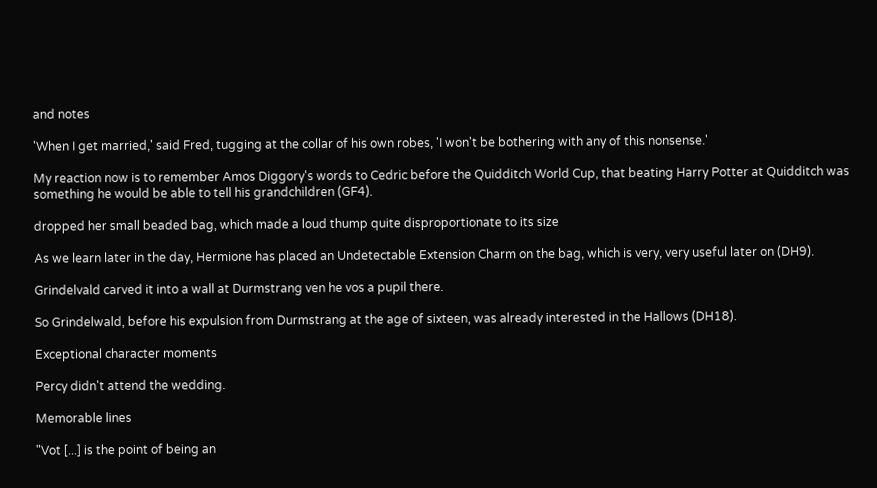and notes

'When I get married,' said Fred, tugging at the collar of his own robes, 'I won't be bothering with any of this nonsense.'

My reaction now is to remember Amos Diggory's words to Cedric before the Quidditch World Cup, that beating Harry Potter at Quidditch was something he would be able to tell his grandchildren (GF4).

dropped her small beaded bag, which made a loud thump quite disproportionate to its size

As we learn later in the day, Hermione has placed an Undetectable Extension Charm on the bag, which is very, very useful later on (DH9).

Grindelvald carved it into a wall at Durmstrang ven he vos a pupil there.

So Grindelwald, before his expulsion from Durmstrang at the age of sixteen, was already interested in the Hallows (DH18).

Exceptional character moments

Percy didn't attend the wedding.

Memorable lines

"Vot [...] is the point of being an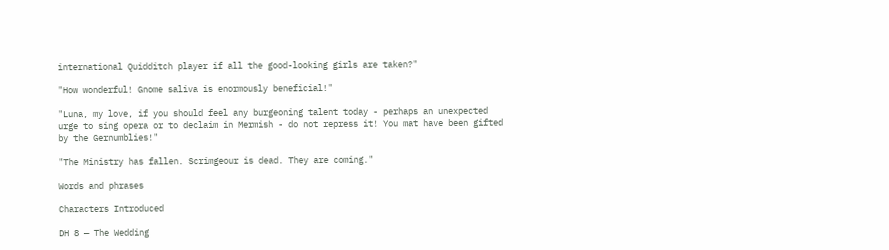international Quidditch player if all the good-looking girls are taken?"

"How wonderful! Gnome saliva is enormously beneficial!"

"Luna, my love, if you should feel any burgeoning talent today - perhaps an unexpected urge to sing opera or to declaim in Mermish - do not repress it! You mat have been gifted by the Gernumblies!"

"The Ministry has fallen. Scrimgeour is dead. They are coming."

Words and phrases

Characters Introduced

DH 8 — The Wedding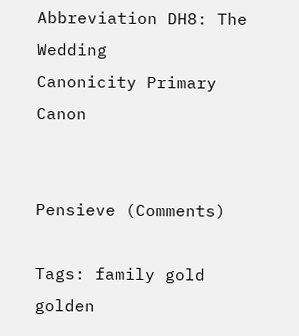Abbreviation DH8: The Wedding
Canonicity Primary Canon


Pensieve (Comments)

Tags: family gold golden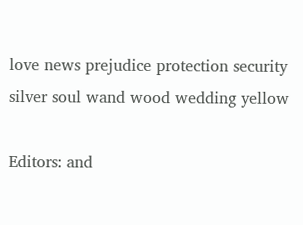love news prejudice protection security silver soul wand wood wedding yellow

Editors: and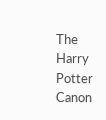The Harry Potter Canon